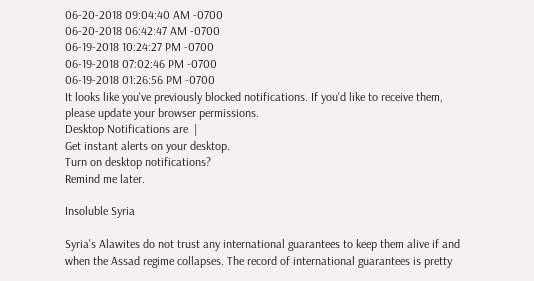06-20-2018 09:04:40 AM -0700
06-20-2018 06:42:47 AM -0700
06-19-2018 10:24:27 PM -0700
06-19-2018 07:02:46 PM -0700
06-19-2018 01:26:56 PM -0700
It looks like you've previously blocked notifications. If you'd like to receive them, please update your browser permissions.
Desktop Notifications are  |
Get instant alerts on your desktop.
Turn on desktop notifications?
Remind me later.

Insoluble Syria

Syria's Alawites do not trust any international guarantees to keep them alive if and when the Assad regime collapses. The record of international guarantees is pretty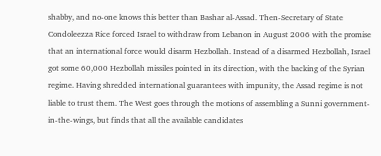shabby, and no-one knows this better than Bashar al-Assad. Then-Secretary of State Condoleezza Rice forced Israel to withdraw from Lebanon in August 2006 with the promise that an international force would disarm Hezbollah. Instead of a disarmed Hezbollah, Israel got some 60,000 Hezbollah missiles pointed in its direction, with the backing of the Syrian regime. Having shredded international guarantees with impunity, the Assad regime is not liable to trust them. The West goes through the motions of assembling a Sunni government-in-the-wings, but finds that all the available candidates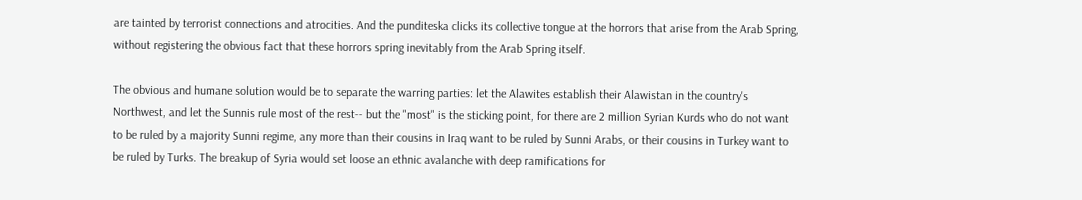are tainted by terrorist connections and atrocities. And the punditeska clicks its collective tongue at the horrors that arise from the Arab Spring, without registering the obvious fact that these horrors spring inevitably from the Arab Spring itself.

The obvious and humane solution would be to separate the warring parties: let the Alawites establish their Alawistan in the country's Northwest, and let the Sunnis rule most of the rest-- but the "most" is the sticking point, for there are 2 million Syrian Kurds who do not want to be ruled by a majority Sunni regime, any more than their cousins in Iraq want to be ruled by Sunni Arabs, or their cousins in Turkey want to be ruled by Turks. The breakup of Syria would set loose an ethnic avalanche with deep ramifications for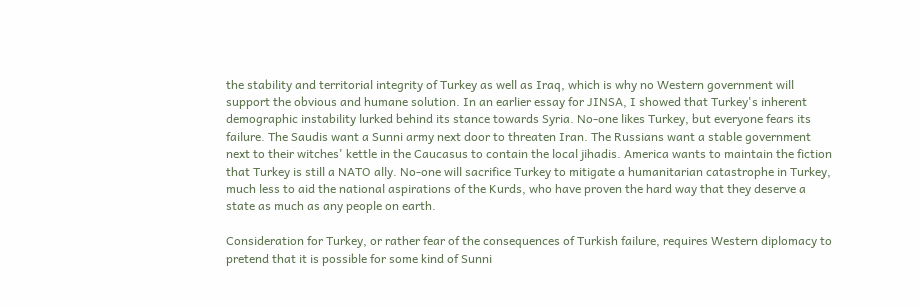the stability and territorial integrity of Turkey as well as Iraq, which is why no Western government will support the obvious and humane solution. In an earlier essay for JINSA, I showed that Turkey's inherent demographic instability lurked behind its stance towards Syria. No-one likes Turkey, but everyone fears its failure. The Saudis want a Sunni army next door to threaten Iran. The Russians want a stable government next to their witches' kettle in the Caucasus to contain the local jihadis. America wants to maintain the fiction that Turkey is still a NATO ally. No-one will sacrifice Turkey to mitigate a humanitarian catastrophe in Turkey, much less to aid the national aspirations of the Kurds, who have proven the hard way that they deserve a state as much as any people on earth.

Consideration for Turkey, or rather fear of the consequences of Turkish failure, requires Western diplomacy to pretend that it is possible for some kind of Sunni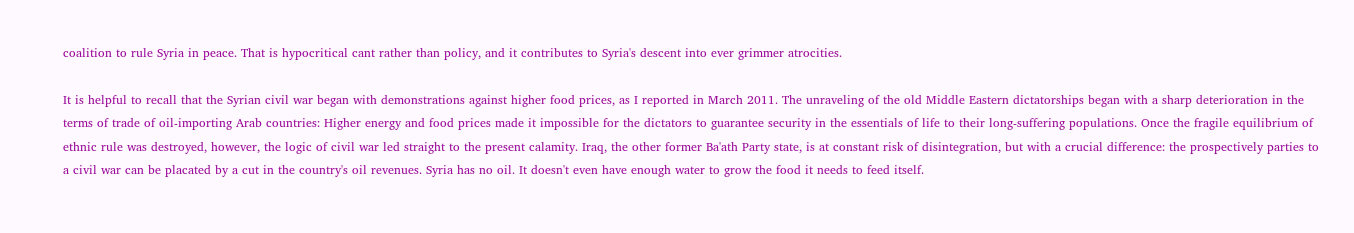coalition to rule Syria in peace. That is hypocritical cant rather than policy, and it contributes to Syria's descent into ever grimmer atrocities.

It is helpful to recall that the Syrian civil war began with demonstrations against higher food prices, as I reported in March 2011. The unraveling of the old Middle Eastern dictatorships began with a sharp deterioration in the terms of trade of oil-importing Arab countries: Higher energy and food prices made it impossible for the dictators to guarantee security in the essentials of life to their long-suffering populations. Once the fragile equilibrium of ethnic rule was destroyed, however, the logic of civil war led straight to the present calamity. Iraq, the other former Ba'ath Party state, is at constant risk of disintegration, but with a crucial difference: the prospectively parties to a civil war can be placated by a cut in the country's oil revenues. Syria has no oil. It doesn't even have enough water to grow the food it needs to feed itself.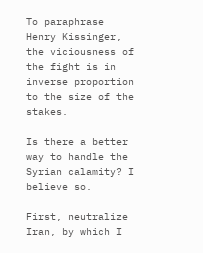To paraphrase Henry Kissinger, the viciousness of the fight is in inverse proportion to the size of the stakes.

Is there a better way to handle the Syrian calamity? I believe so.

First, neutralize Iran, by which I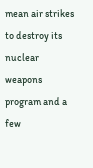mean air strikes to destroy its nuclear weapons program and a few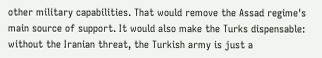other military capabilities. That would remove the Assad regime's main source of support. It would also make the Turks dispensable: without the Iranian threat, the Turkish army is just a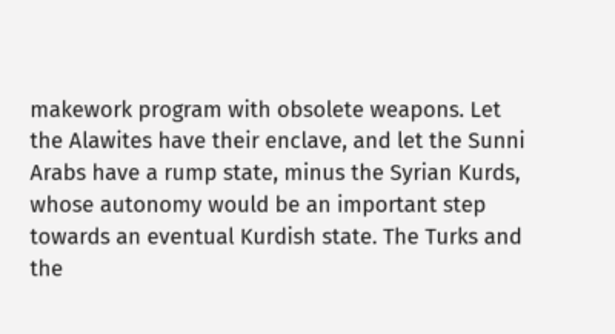makework program with obsolete weapons. Let the Alawites have their enclave, and let the Sunni Arabs have a rump state, minus the Syrian Kurds, whose autonomy would be an important step towards an eventual Kurdish state. The Turks and the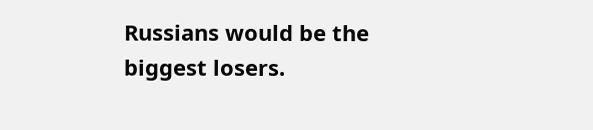Russians would be the biggest losers.